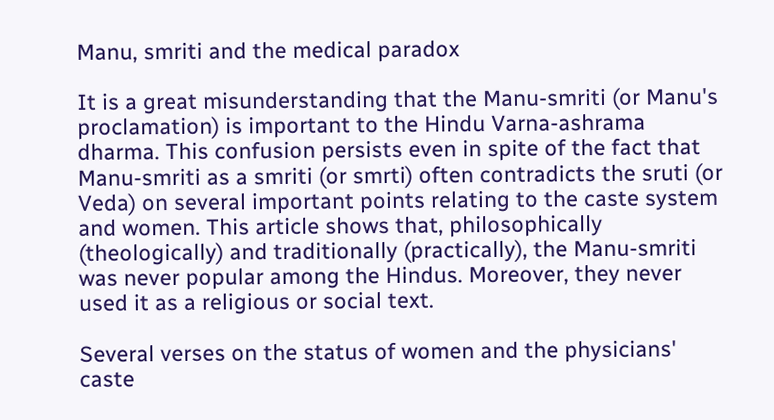Manu, smriti and the medical paradox

It is a great misunderstanding that the Manu-smriti (or Manu's proclamation) is important to the Hindu Varna-ashrama dharma. This confusion persists even in spite of the fact that Manu-smriti as a smriti (or smrti) often contradicts the sruti (or Veda) on several important points relating to the caste system and women. This article shows that, philosophically (theologically) and traditionally (practically), the Manu-smriti was never popular among the Hindus. Moreover, they never used it as a religious or social text.

Several verses on the status of women and the physicians' caste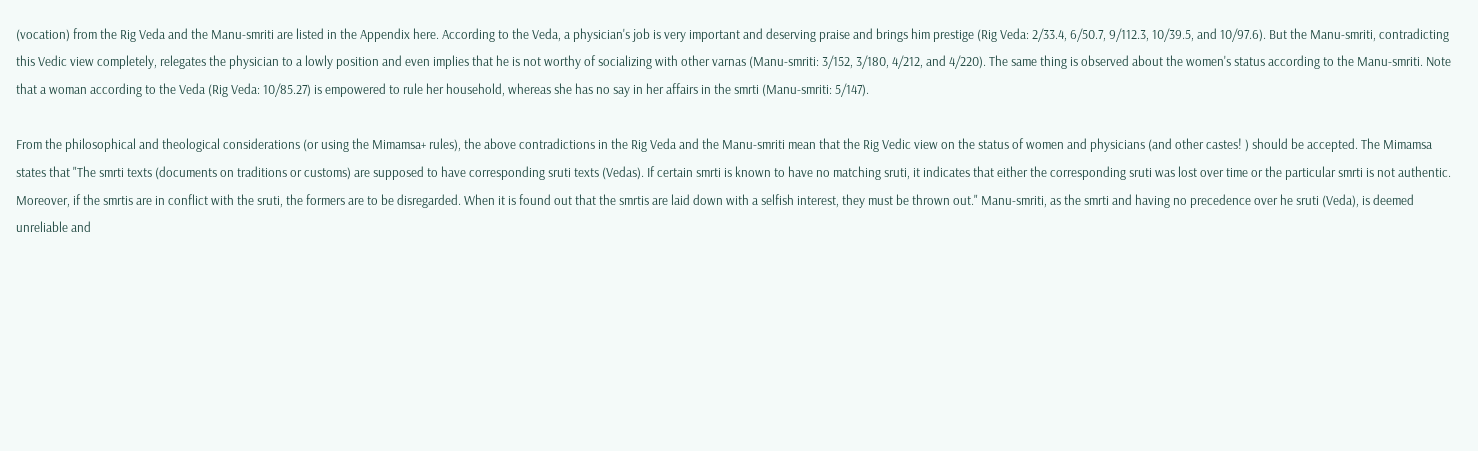(vocation) from the Rig Veda and the Manu-smriti are listed in the Appendix here. According to the Veda, a physician's job is very important and deserving praise and brings him prestige (Rig Veda: 2/33.4, 6/50.7, 9/112.3, 10/39.5, and 10/97.6). But the Manu-smriti, contradicting this Vedic view completely, relegates the physician to a lowly position and even implies that he is not worthy of socializing with other varnas (Manu-smriti: 3/152, 3/180, 4/212, and 4/220). The same thing is observed about the women's status according to the Manu-smriti. Note that a woman according to the Veda (Rig Veda: 10/85.27) is empowered to rule her household, whereas she has no say in her affairs in the smrti (Manu-smriti: 5/147).

From the philosophical and theological considerations (or using the Mimamsa+ rules), the above contradictions in the Rig Veda and the Manu-smriti mean that the Rig Vedic view on the status of women and physicians (and other castes! ) should be accepted. The Mimamsa states that "The smrti texts (documents on traditions or customs) are supposed to have corresponding sruti texts (Vedas). If certain smrti is known to have no matching sruti, it indicates that either the corresponding sruti was lost over time or the particular smrti is not authentic. Moreover, if the smrtis are in conflict with the sruti, the formers are to be disregarded. When it is found out that the smrtis are laid down with a selfish interest, they must be thrown out." Manu-smriti, as the smrti and having no precedence over he sruti (Veda), is deemed unreliable and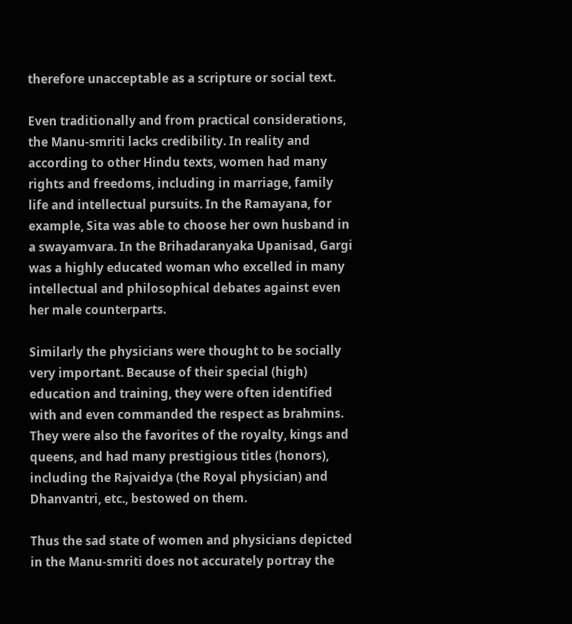therefore unacceptable as a scripture or social text.

Even traditionally and from practical considerations, the Manu-smriti lacks credibility. In reality and according to other Hindu texts, women had many rights and freedoms, including in marriage, family life and intellectual pursuits. In the Ramayana, for example, Sita was able to choose her own husband in a swayamvara. In the Brihadaranyaka Upanisad, Gargi was a highly educated woman who excelled in many intellectual and philosophical debates against even her male counterparts.

Similarly the physicians were thought to be socially very important. Because of their special (high) education and training, they were often identified with and even commanded the respect as brahmins. They were also the favorites of the royalty, kings and queens, and had many prestigious titles (honors), including the Rajvaidya (the Royal physician) and Dhanvantri, etc., bestowed on them.

Thus the sad state of women and physicians depicted in the Manu-smriti does not accurately portray the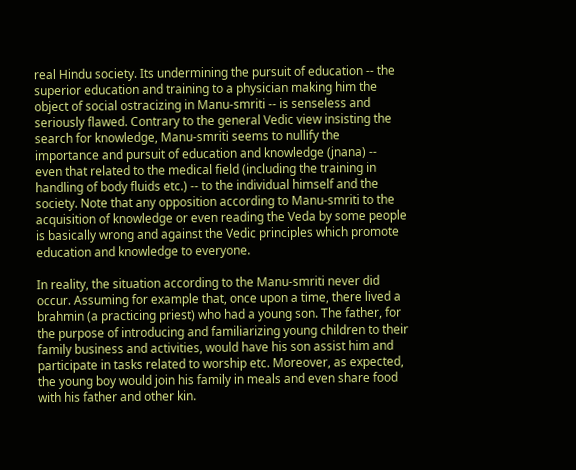real Hindu society. Its undermining the pursuit of education -- the superior education and training to a physician making him the object of social ostracizing in Manu-smriti -- is senseless and seriously flawed. Contrary to the general Vedic view insisting the search for knowledge, Manu-smriti seems to nullify the importance and pursuit of education and knowledge (jnana) -- even that related to the medical field (including the training in handling of body fluids etc.) -- to the individual himself and the society. Note that any opposition according to Manu-smriti to the acquisition of knowledge or even reading the Veda by some people is basically wrong and against the Vedic principles which promote education and knowledge to everyone.

In reality, the situation according to the Manu-smriti never did occur. Assuming for example that, once upon a time, there lived a brahmin (a practicing priest) who had a young son. The father, for the purpose of introducing and familiarizing young children to their family business and activities, would have his son assist him and participate in tasks related to worship etc. Moreover, as expected, the young boy would join his family in meals and even share food with his father and other kin.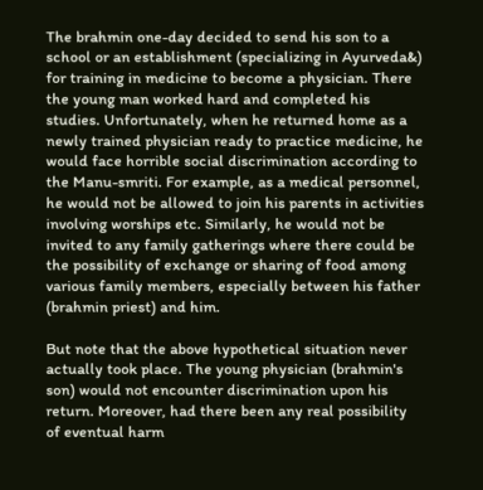The brahmin one-day decided to send his son to a school or an establishment (specializing in Ayurveda&) for training in medicine to become a physician. There the young man worked hard and completed his studies. Unfortunately, when he returned home as a newly trained physician ready to practice medicine, he would face horrible social discrimination according to the Manu-smriti. For example, as a medical personnel, he would not be allowed to join his parents in activities involving worships etc. Similarly, he would not be invited to any family gatherings where there could be the possibility of exchange or sharing of food among various family members, especially between his father (brahmin priest) and him.

But note that the above hypothetical situation never actually took place. The young physician (brahmin's son) would not encounter discrimination upon his return. Moreover, had there been any real possibility of eventual harm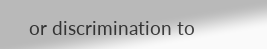or discrimination to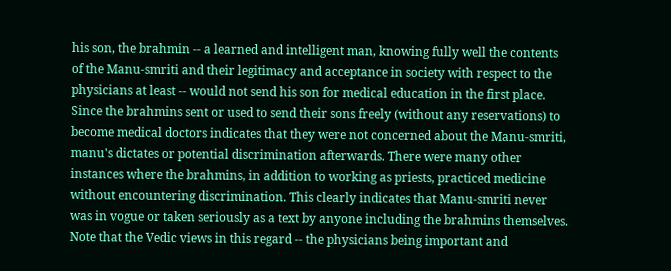his son, the brahmin -- a learned and intelligent man, knowing fully well the contents of the Manu-smriti and their legitimacy and acceptance in society with respect to the physicians at least -- would not send his son for medical education in the first place. Since the brahmins sent or used to send their sons freely (without any reservations) to become medical doctors indicates that they were not concerned about the Manu-smriti, manu's dictates or potential discrimination afterwards. There were many other instances where the brahmins, in addition to working as priests, practiced medicine without encountering discrimination. This clearly indicates that Manu-smriti never was in vogue or taken seriously as a text by anyone including the brahmins themselves. Note that the Vedic views in this regard -- the physicians being important and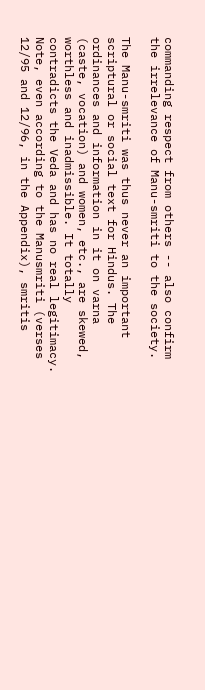commanding respect from others -- also confirm the irrelevance of Manu-smriti to the society.

The Manu-smriti was thus never an important scriptural or social text for Hindus. The ordinances and information in it on varna (caste, vocation) and women, etc., are skewed, worthless and inadmissible. It totally contradicts the Veda and has no real legitimacy. Note, even according to the Manusmriti (verses 12/95 and 12/96, in the Appendix), smritis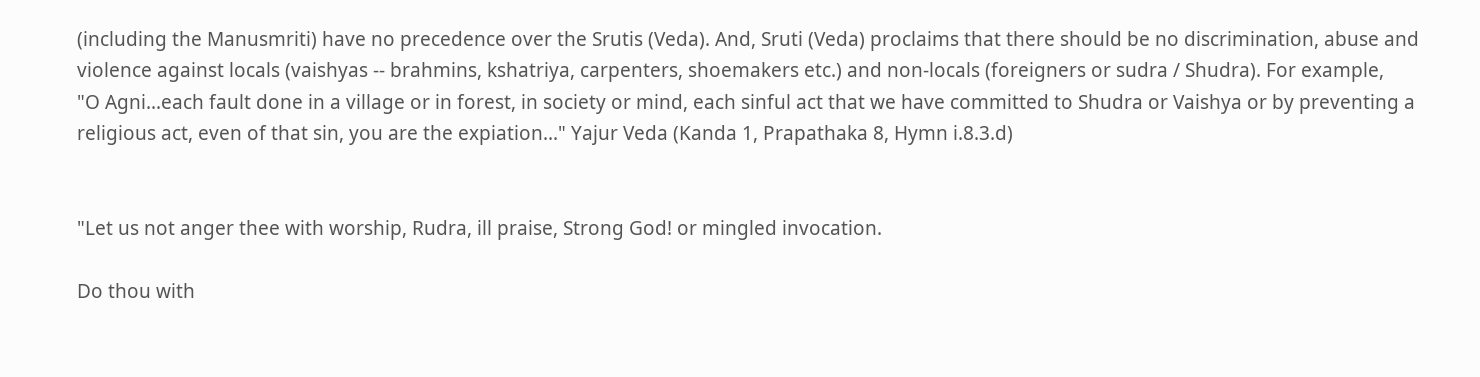(including the Manusmriti) have no precedence over the Srutis (Veda). And, Sruti (Veda) proclaims that there should be no discrimination, abuse and violence against locals (vaishyas -- brahmins, kshatriya, carpenters, shoemakers etc.) and non-locals (foreigners or sudra / Shudra). For example,
"O Agni...each fault done in a village or in forest, in society or mind, each sinful act that we have committed to Shudra or Vaishya or by preventing a religious act, even of that sin, you are the expiation..." Yajur Veda (Kanda 1, Prapathaka 8, Hymn i.8.3.d)


"Let us not anger thee with worship, Rudra, ill praise, Strong God! or mingled invocation.

Do thou with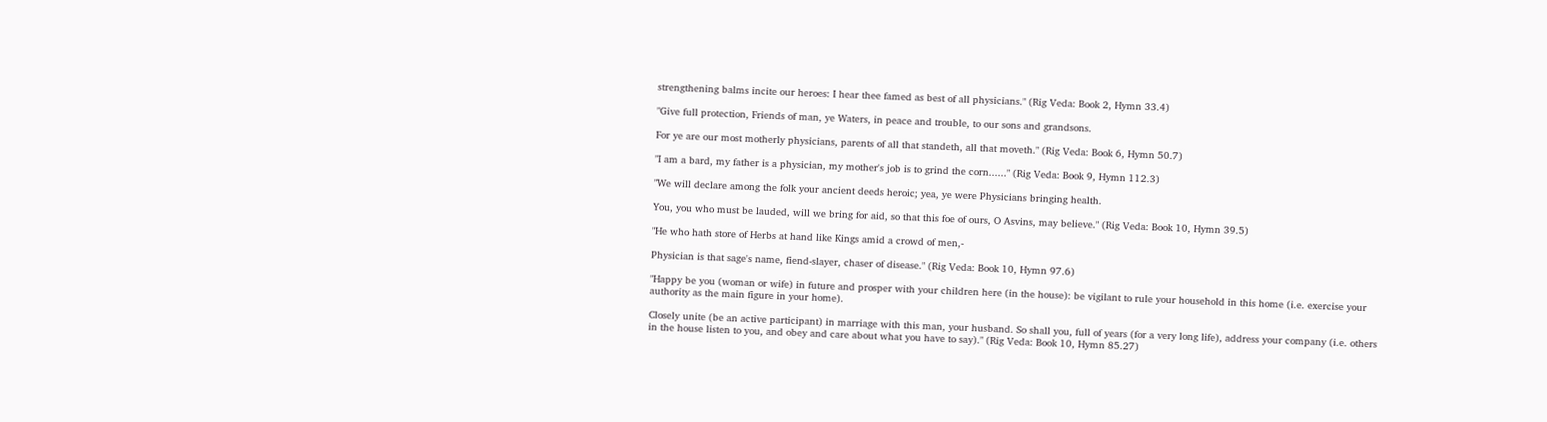strengthening balms incite our heroes: I hear thee famed as best of all physicians." (Rig Veda: Book 2, Hymn 33.4)

"Give full protection, Friends of man, ye Waters, in peace and trouble, to our sons and grandsons.

For ye are our most motherly physicians, parents of all that standeth, all that moveth." (Rig Veda: Book 6, Hymn 50.7)

"I am a bard, my father is a physician, my mother's job is to grind the corn......" (Rig Veda: Book 9, Hymn 112.3)

"We will declare among the folk your ancient deeds heroic; yea, ye were Physicians bringing health.

You, you who must be lauded, will we bring for aid, so that this foe of ours, O Asvins, may believe." (Rig Veda: Book 10, Hymn 39.5)

"He who hath store of Herbs at hand like Kings amid a crowd of men,-

Physician is that sage's name, fiend-slayer, chaser of disease." (Rig Veda: Book 10, Hymn 97.6)

"Happy be you (woman or wife) in future and prosper with your children here (in the house): be vigilant to rule your household in this home (i.e. exercise your authority as the main figure in your home).

Closely unite (be an active participant) in marriage with this man, your husband. So shall you, full of years (for a very long life), address your company (i.e. others in the house listen to you, and obey and care about what you have to say)." (Rig Veda: Book 10, Hymn 85.27)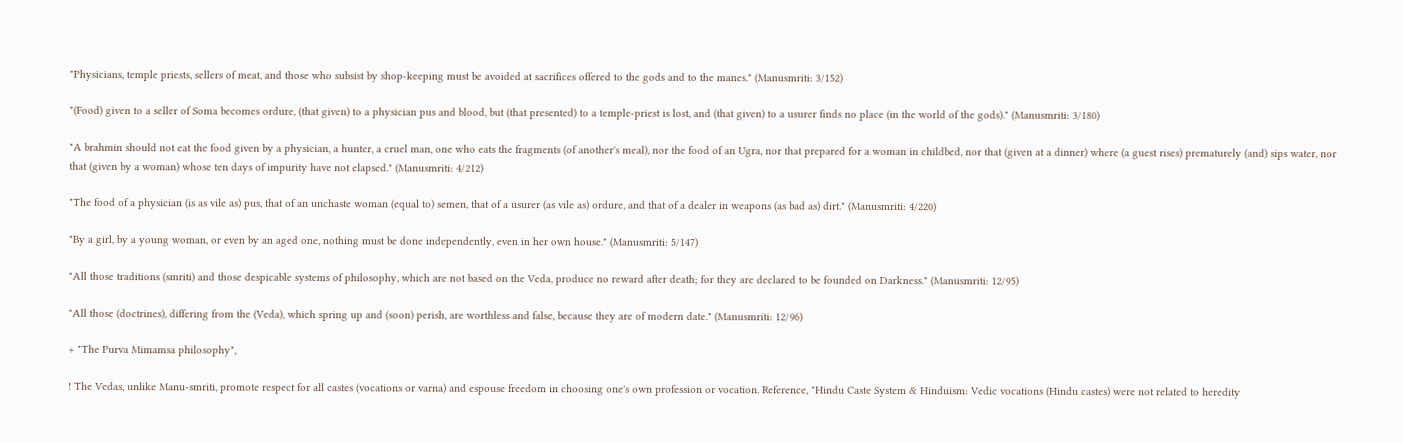"Physicians, temple priests, sellers of meat, and those who subsist by shop-keeping must be avoided at sacrifices offered to the gods and to the manes." (Manusmriti: 3/152)

"(Food) given to a seller of Soma becomes ordure, (that given) to a physician pus and blood, but (that presented) to a temple-priest is lost, and (that given) to a usurer finds no place (in the world of the gods)." (Manusmriti: 3/180)

"A brahmin should not eat the food given by a physician, a hunter, a cruel man, one who eats the fragments (of another's meal), nor the food of an Ugra, nor that prepared for a woman in childbed, nor that (given at a dinner) where (a guest rises) prematurely (and) sips water, nor that (given by a woman) whose ten days of impurity have not elapsed." (Manusmriti: 4/212)

"The food of a physician (is as vile as) pus, that of an unchaste woman (equal to) semen, that of a usurer (as vile as) ordure, and that of a dealer in weapons (as bad as) dirt." (Manusmriti: 4/220)

"By a girl, by a young woman, or even by an aged one, nothing must be done independently, even in her own house." (Manusmriti: 5/147)

"All those traditions (smriti) and those despicable systems of philosophy, which are not based on the Veda, produce no reward after death; for they are declared to be founded on Darkness." (Manusmriti: 12/95)

"All those (doctrines), differing from the (Veda), which spring up and (soon) perish, are worthless and false, because they are of modern date." (Manusmriti: 12/96)

+ "The Purva Mimamsa philosophy",

! The Vedas, unlike Manu-smriti, promote respect for all castes (vocations or varna) and espouse freedom in choosing one's own profession or vocation. Reference, "Hindu Caste System & Hinduism: Vedic vocations (Hindu castes) were not related to heredity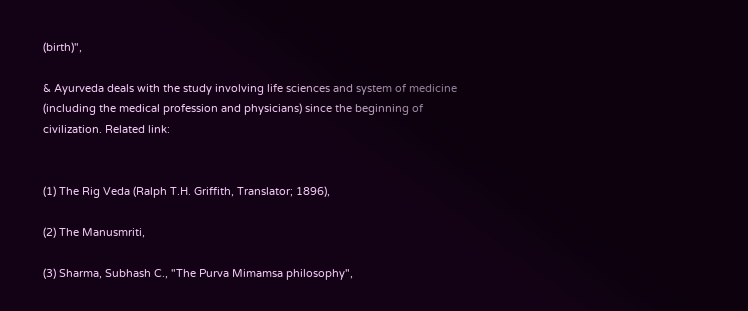(birth)",

& Ayurveda deals with the study involving life sciences and system of medicine (including the medical profession and physicians) since the beginning of civilization. Related link:


(1) The Rig Veda (Ralph T.H. Griffith, Translator; 1896),

(2) The Manusmriti,

(3) Sharma, Subhash C., "The Purva Mimamsa philosophy",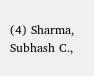(4) Sharma, Subhash C.,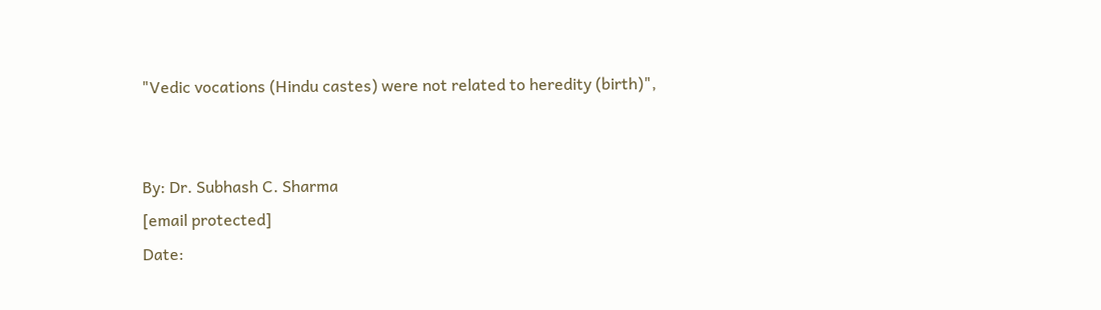"Vedic vocations (Hindu castes) were not related to heredity (birth)",


By: Dr. Subhash C. Sharma
[email protected]
Date: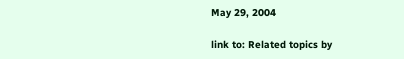May 29, 2004

link to: Related topics by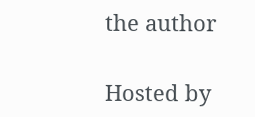the author

Hosted by